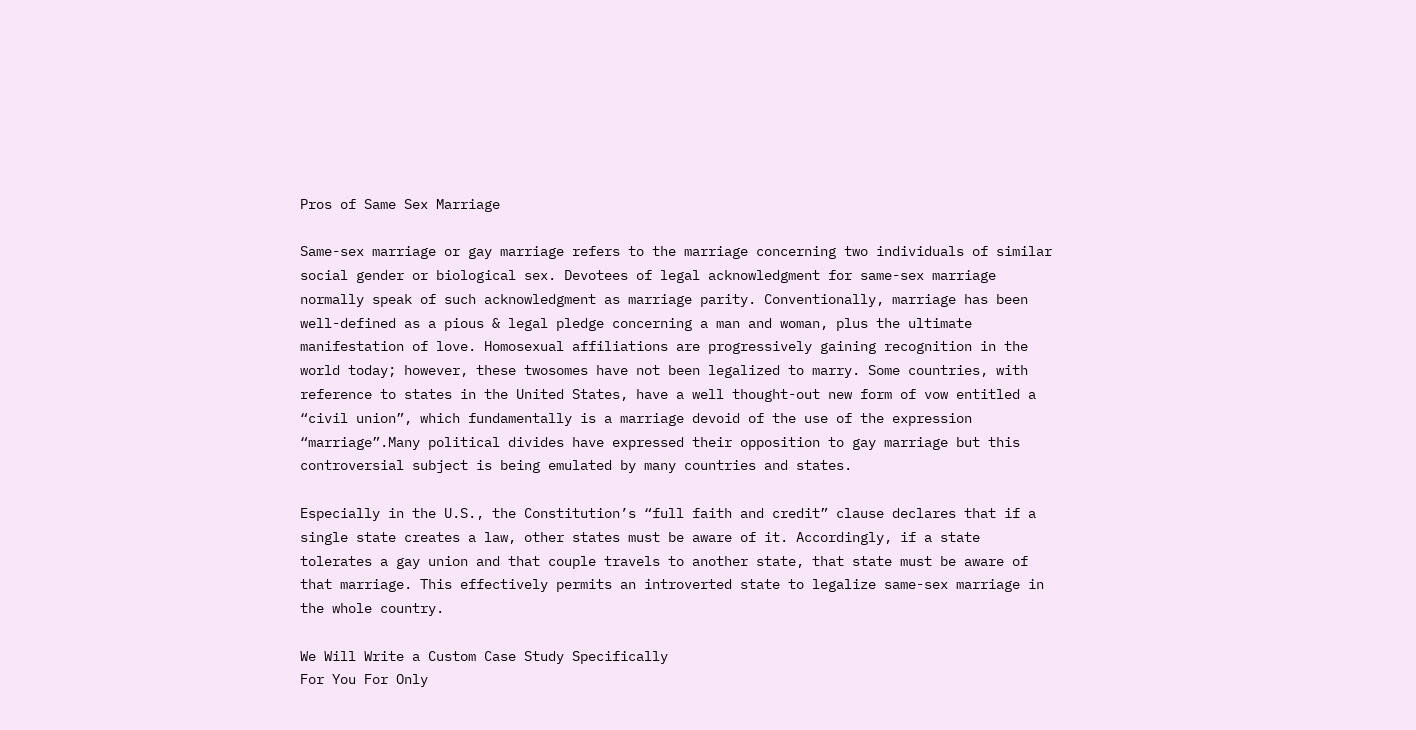Pros of Same Sex Marriage

Same-sex marriage or gay marriage refers to the marriage concerning two individuals of similar social gender or biological sex. Devotees of legal acknowledgment for same-sex marriage normally speak of such acknowledgment as marriage parity. Conventionally, marriage has been well-defined as a pious & legal pledge concerning a man and woman, plus the ultimate manifestation of love. Homosexual affiliations are progressively gaining recognition in the world today; however, these twosomes have not been legalized to marry. Some countries, with reference to states in the United States, have a well thought-out new form of vow entitled a “civil union”, which fundamentally is a marriage devoid of the use of the expression “marriage”.Many political divides have expressed their opposition to gay marriage but this controversial subject is being emulated by many countries and states.

Especially in the U.S., the Constitution’s “full faith and credit” clause declares that if a single state creates a law, other states must be aware of it. Accordingly, if a state tolerates a gay union and that couple travels to another state, that state must be aware of that marriage. This effectively permits an introverted state to legalize same-sex marriage in the whole country.

We Will Write a Custom Case Study Specifically
For You For Only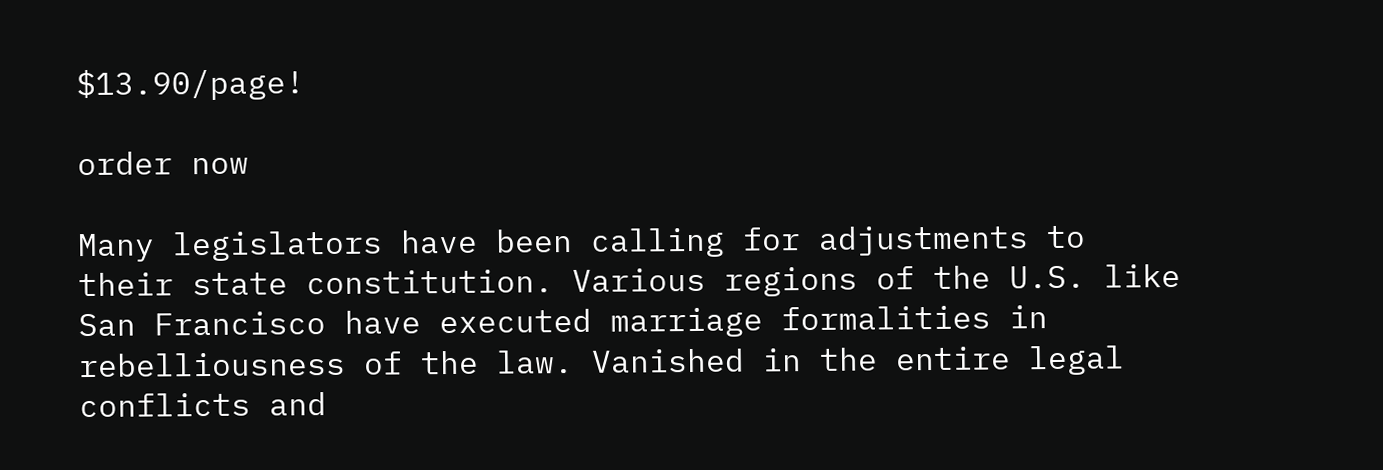$13.90/page!

order now

Many legislators have been calling for adjustments to their state constitution. Various regions of the U.S. like San Francisco have executed marriage formalities in rebelliousness of the law. Vanished in the entire legal conflicts and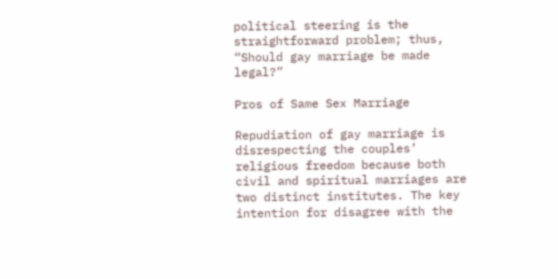political steering is the straightforward problem; thus, “Should gay marriage be made legal?”

Pros of Same Sex Marriage

Repudiation of gay marriage is disrespecting the couples’ religious freedom because both civil and spiritual marriages are two distinct institutes. The key intention for disagree with the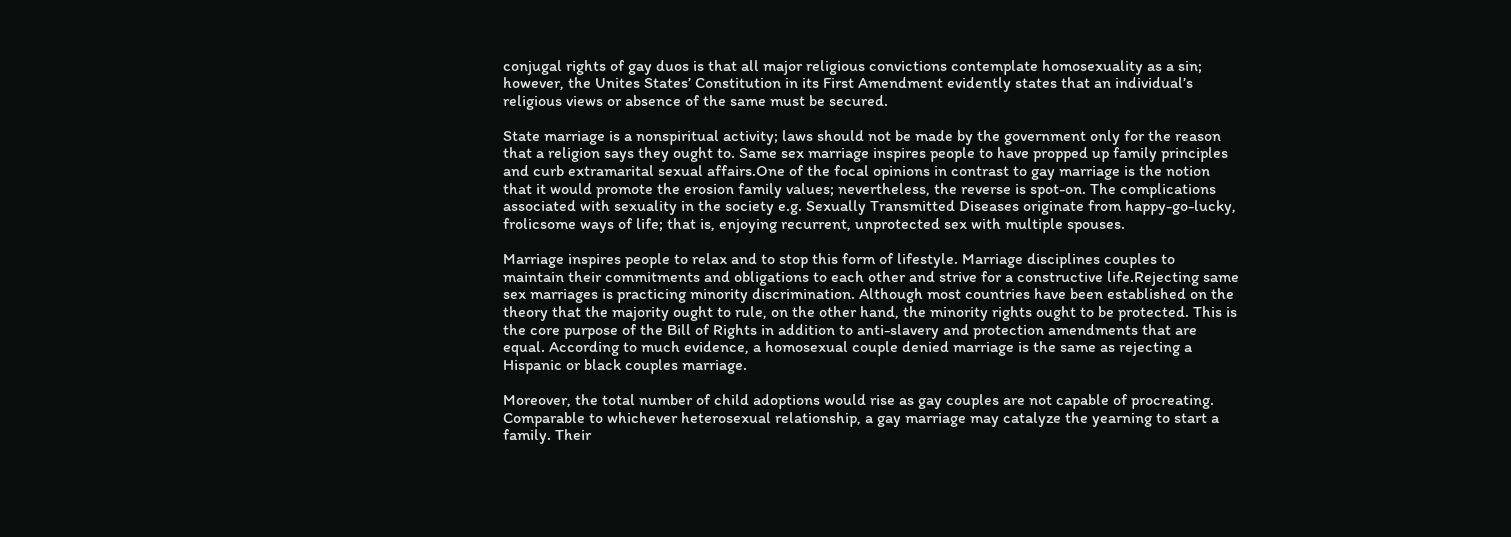conjugal rights of gay duos is that all major religious convictions contemplate homosexuality as a sin; however, the Unites States’ Constitution in its First Amendment evidently states that an individual’s religious views or absence of the same must be secured.

State marriage is a nonspiritual activity; laws should not be made by the government only for the reason that a religion says they ought to. Same sex marriage inspires people to have propped up family principles and curb extramarital sexual affairs.One of the focal opinions in contrast to gay marriage is the notion that it would promote the erosion family values; nevertheless, the reverse is spot-on. The complications associated with sexuality in the society e.g. Sexually Transmitted Diseases originate from happy-go-lucky, frolicsome ways of life; that is, enjoying recurrent, unprotected sex with multiple spouses.

Marriage inspires people to relax and to stop this form of lifestyle. Marriage disciplines couples to maintain their commitments and obligations to each other and strive for a constructive life.Rejecting same sex marriages is practicing minority discrimination. Although most countries have been established on the theory that the majority ought to rule, on the other hand, the minority rights ought to be protected. This is the core purpose of the Bill of Rights in addition to anti-slavery and protection amendments that are equal. According to much evidence, a homosexual couple denied marriage is the same as rejecting a Hispanic or black couples marriage.

Moreover, the total number of child adoptions would rise as gay couples are not capable of procreating. Comparable to whichever heterosexual relationship, a gay marriage may catalyze the yearning to start a family. Their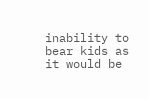inability to bear kids as it would be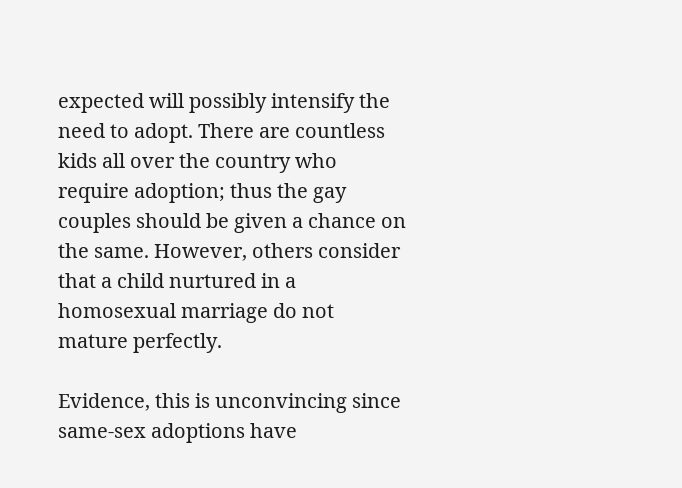expected will possibly intensify the need to adopt. There are countless kids all over the country who require adoption; thus the gay couples should be given a chance on the same. However, others consider that a child nurtured in a homosexual marriage do not mature perfectly.

Evidence, this is unconvincing since same-sex adoptions have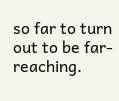so far to turn out to be far-reaching.